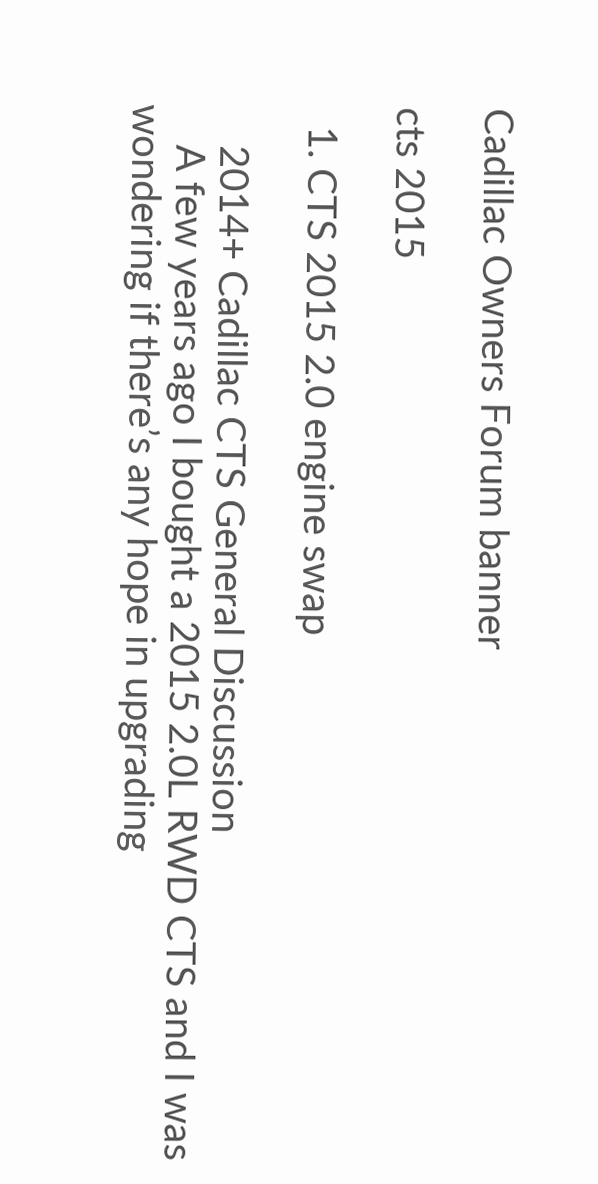Cadillac Owners Forum banner

cts 2015

  1. CTS 2015 2.0 engine swap

    2014+ Cadillac CTS General Discussion
    A few years ago I bought a 2015 2.0L RWD CTS and I was wondering if there’s any hope in upgrading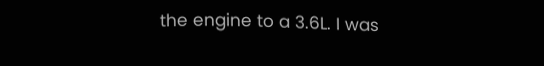the engine to a 3.6L. I was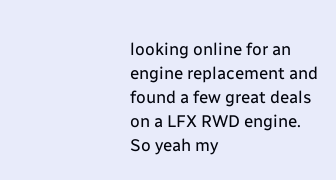looking online for an engine replacement and found a few great deals on a LFX RWD engine. So yeah my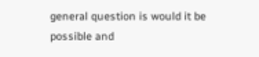general question is would it be possible and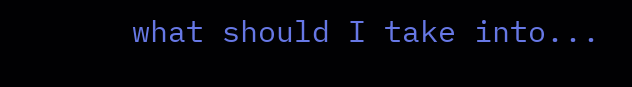what should I take into...